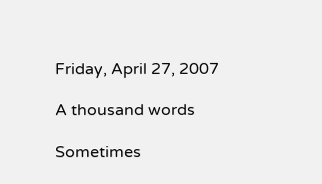Friday, April 27, 2007

A thousand words

Sometimes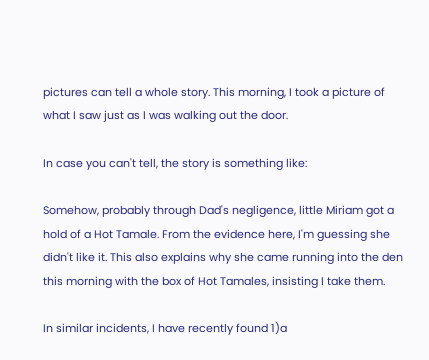pictures can tell a whole story. This morning, I took a picture of what I saw just as I was walking out the door.

In case you can't tell, the story is something like:

Somehow, probably through Dad's negligence, little Miriam got a hold of a Hot Tamale. From the evidence here, I'm guessing she didn't like it. This also explains why she came running into the den this morning with the box of Hot Tamales, insisting I take them.

In similar incidents, I have recently found 1)a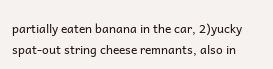partially eaten banana in the car, 2)yucky spat-out string cheese remnants, also in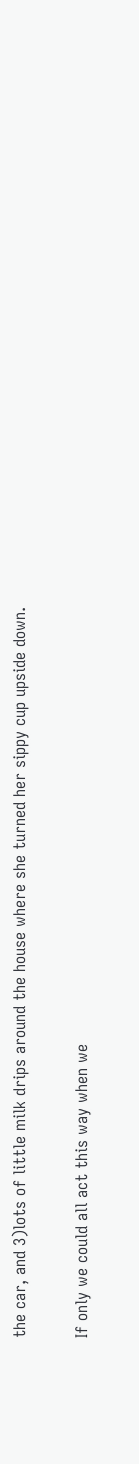the car, and 3)lots of little milk drips around the house where she turned her sippy cup upside down.

If only we could all act this way when we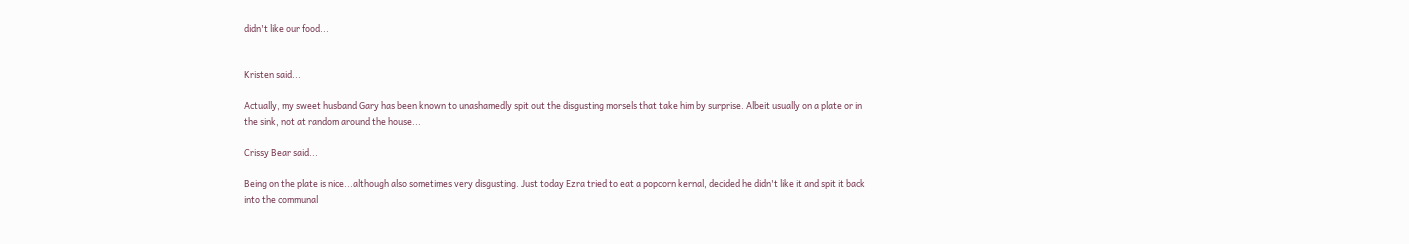didn't like our food...


Kristen said...

Actually, my sweet husband Gary has been known to unashamedly spit out the disgusting morsels that take him by surprise. Albeit usually on a plate or in the sink, not at random around the house...

Crissy Bear said...

Being on the plate is nice...although also sometimes very disgusting. Just today Ezra tried to eat a popcorn kernal, decided he didn't like it and spit it back into the communal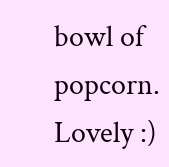bowl of popcorn. Lovely :)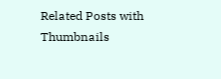Related Posts with Thumbnails